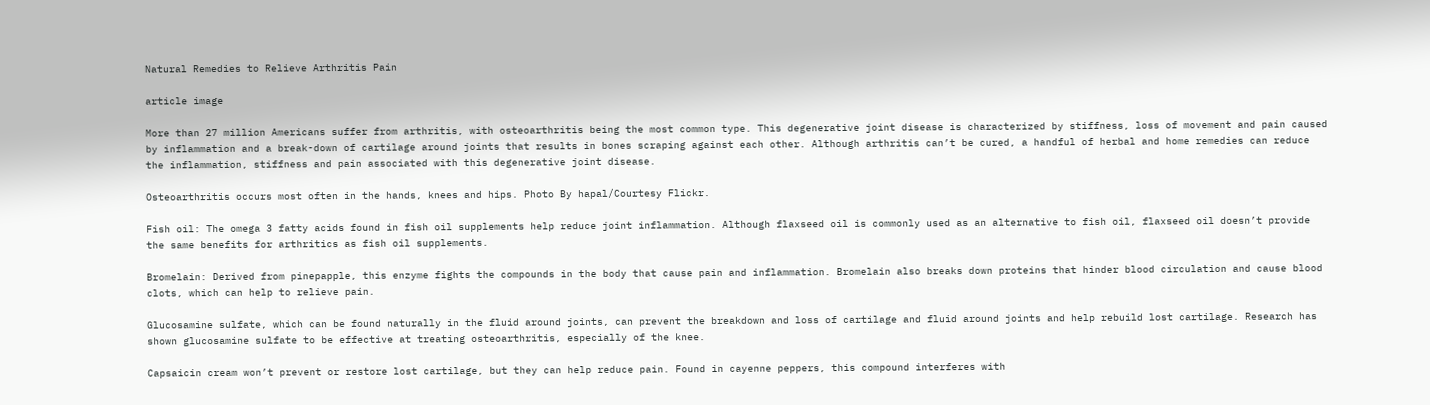Natural Remedies to Relieve Arthritis Pain

article image

More than 27 million Americans suffer from arthritis, with osteoarthritis being the most common type. This degenerative joint disease is characterized by stiffness, loss of movement and pain caused by inflammation and a break-down of cartilage around joints that results in bones scraping against each other. Although arthritis can’t be cured, a handful of herbal and home remedies can reduce the inflammation, stiffness and pain associated with this degenerative joint disease.

Osteoarthritis occurs most often in the hands, knees and hips. Photo By hapal/Courtesy Flickr.

Fish oil: The omega 3 fatty acids found in fish oil supplements help reduce joint inflammation. Although flaxseed oil is commonly used as an alternative to fish oil, flaxseed oil doesn’t provide the same benefits for arthritics as fish oil supplements.

Bromelain: Derived from pinepapple, this enzyme fights the compounds in the body that cause pain and inflammation. Bromelain also breaks down proteins that hinder blood circulation and cause blood clots, which can help to relieve pain.

Glucosamine sulfate, which can be found naturally in the fluid around joints, can prevent the breakdown and loss of cartilage and fluid around joints and help rebuild lost cartilage. Research has shown glucosamine sulfate to be effective at treating osteoarthritis, especially of the knee.

Capsaicin cream won’t prevent or restore lost cartilage, but they can help reduce pain. Found in cayenne peppers, this compound interferes with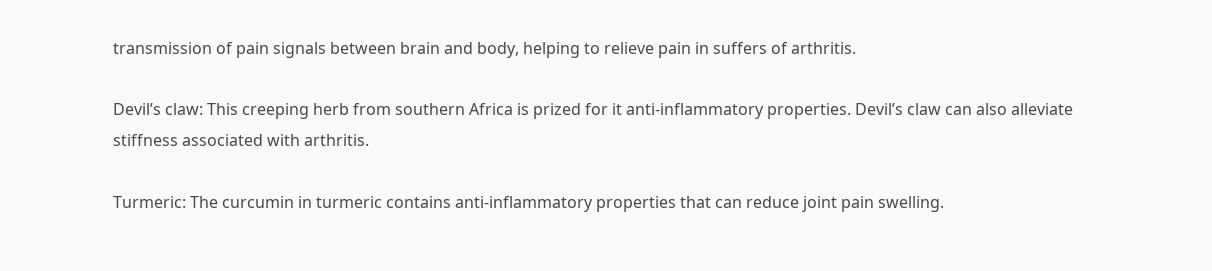transmission of pain signals between brain and body, helping to relieve pain in suffers of arthritis.

Devil’s claw: This creeping herb from southern Africa is prized for it anti-inflammatory properties. Devil’s claw can also alleviate stiffness associated with arthritis.

Turmeric: The curcumin in turmeric contains anti-inflammatory properties that can reduce joint pain swelling.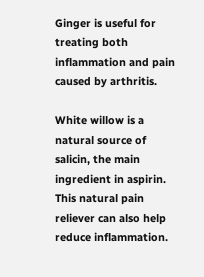Ginger is useful for treating both inflammation and pain caused by arthritis.

White willow is a natural source of salicin, the main ingredient in aspirin. This natural pain reliever can also help reduce inflammation.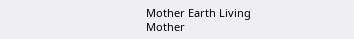Mother Earth Living
Mother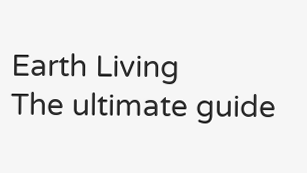Earth Living
The ultimate guide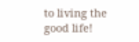to living the good life!